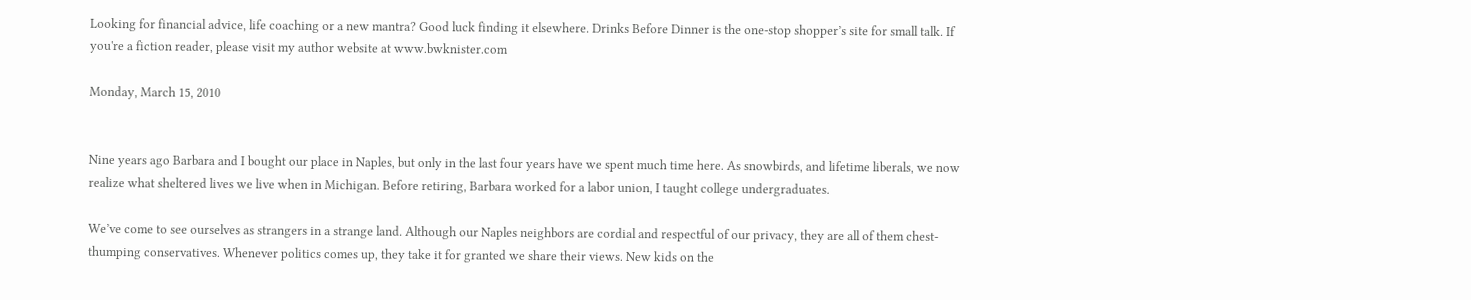Looking for financial advice, life coaching or a new mantra? Good luck finding it elsewhere. Drinks Before Dinner is the one-stop shopper’s site for small talk. If you're a fiction reader, please visit my author website at www.bwknister.com

Monday, March 15, 2010


Nine years ago Barbara and I bought our place in Naples, but only in the last four years have we spent much time here. As snowbirds, and lifetime liberals, we now realize what sheltered lives we live when in Michigan. Before retiring, Barbara worked for a labor union, I taught college undergraduates.

We’ve come to see ourselves as strangers in a strange land. Although our Naples neighbors are cordial and respectful of our privacy, they are all of them chest-thumping conservatives. Whenever politics comes up, they take it for granted we share their views. New kids on the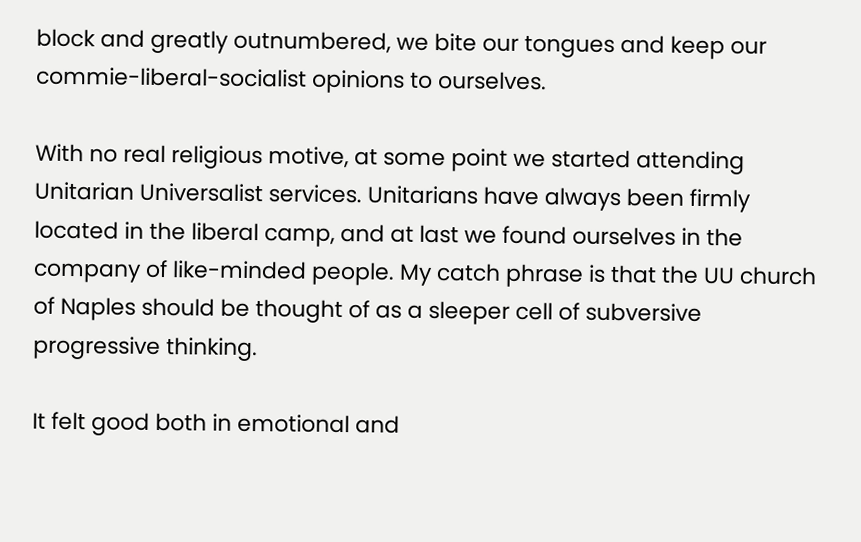block and greatly outnumbered, we bite our tongues and keep our commie-liberal-socialist opinions to ourselves.

With no real religious motive, at some point we started attending Unitarian Universalist services. Unitarians have always been firmly located in the liberal camp, and at last we found ourselves in the company of like-minded people. My catch phrase is that the UU church of Naples should be thought of as a sleeper cell of subversive progressive thinking.

It felt good both in emotional and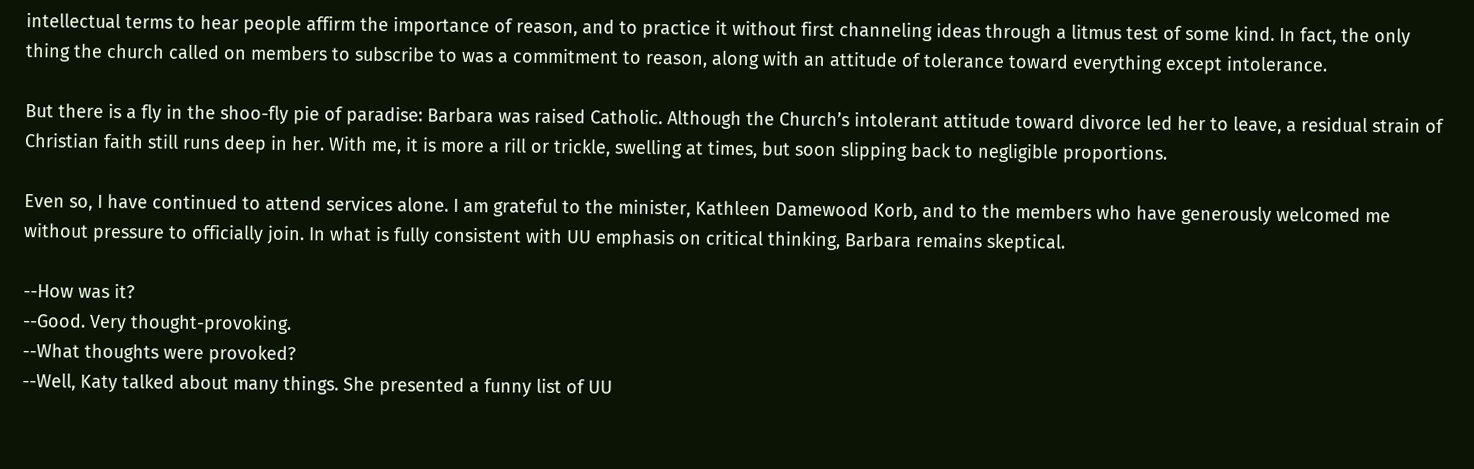intellectual terms to hear people affirm the importance of reason, and to practice it without first channeling ideas through a litmus test of some kind. In fact, the only thing the church called on members to subscribe to was a commitment to reason, along with an attitude of tolerance toward everything except intolerance.

But there is a fly in the shoo-fly pie of paradise: Barbara was raised Catholic. Although the Church’s intolerant attitude toward divorce led her to leave, a residual strain of Christian faith still runs deep in her. With me, it is more a rill or trickle, swelling at times, but soon slipping back to negligible proportions.

Even so, I have continued to attend services alone. I am grateful to the minister, Kathleen Damewood Korb, and to the members who have generously welcomed me without pressure to officially join. In what is fully consistent with UU emphasis on critical thinking, Barbara remains skeptical.

--How was it?
--Good. Very thought-provoking.
--What thoughts were provoked?
--Well, Katy talked about many things. She presented a funny list of UU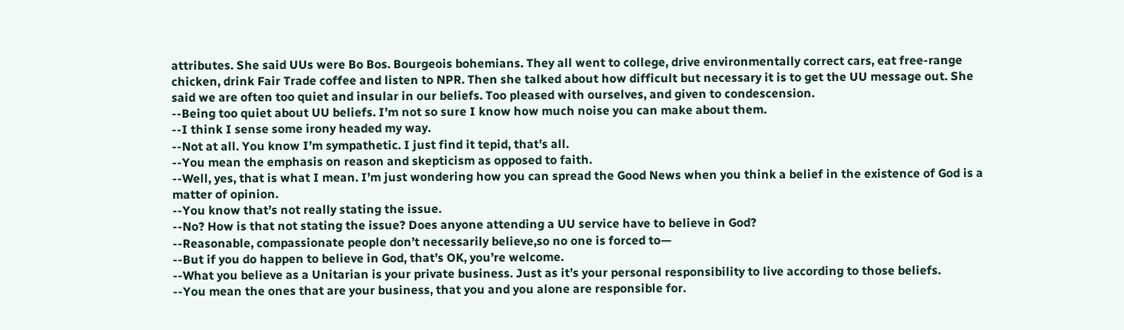attributes. She said UUs were Bo Bos. Bourgeois bohemians. They all went to college, drive environmentally correct cars, eat free-range chicken, drink Fair Trade coffee and listen to NPR. Then she talked about how difficult but necessary it is to get the UU message out. She said we are often too quiet and insular in our beliefs. Too pleased with ourselves, and given to condescension.
--Being too quiet about UU beliefs. I’m not so sure I know how much noise you can make about them.
--I think I sense some irony headed my way.
--Not at all. You know I’m sympathetic. I just find it tepid, that’s all.
--You mean the emphasis on reason and skepticism as opposed to faith.
--Well, yes, that is what I mean. I’m just wondering how you can spread the Good News when you think a belief in the existence of God is a matter of opinion.
--You know that’s not really stating the issue.
--No? How is that not stating the issue? Does anyone attending a UU service have to believe in God?
--Reasonable, compassionate people don’t necessarily believe,so no one is forced to—
--But if you do happen to believe in God, that’s OK, you’re welcome.
--What you believe as a Unitarian is your private business. Just as it’s your personal responsibility to live according to those beliefs.
--You mean the ones that are your business, that you and you alone are responsible for.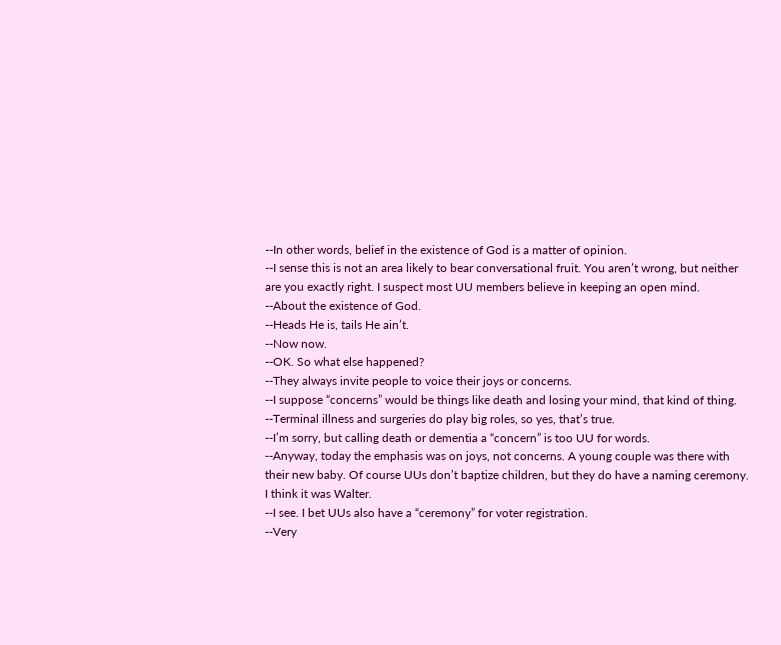--In other words, belief in the existence of God is a matter of opinion.
--I sense this is not an area likely to bear conversational fruit. You aren’t wrong, but neither are you exactly right. I suspect most UU members believe in keeping an open mind.
--About the existence of God.
--Heads He is, tails He ain’t.
--Now now.
--OK. So what else happened?
--They always invite people to voice their joys or concerns.
--I suppose “concerns” would be things like death and losing your mind, that kind of thing.
--Terminal illness and surgeries do play big roles, so yes, that’s true.
--I’m sorry, but calling death or dementia a “concern” is too UU for words.
--Anyway, today the emphasis was on joys, not concerns. A young couple was there with their new baby. Of course UUs don’t baptize children, but they do have a naming ceremony. I think it was Walter.
--I see. I bet UUs also have a “ceremony” for voter registration.
--Very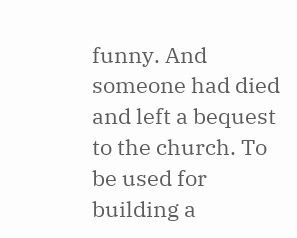funny. And someone had died and left a bequest to the church. To be used for building a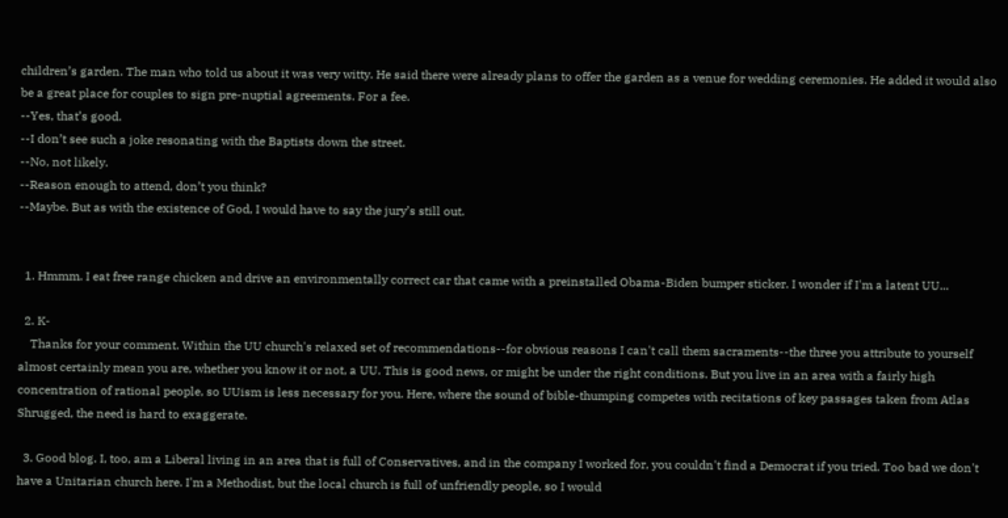children’s garden. The man who told us about it was very witty. He said there were already plans to offer the garden as a venue for wedding ceremonies. He added it would also be a great place for couples to sign pre-nuptial agreements. For a fee.
--Yes, that’s good.
--I don’t see such a joke resonating with the Baptists down the street.
--No, not likely.
--Reason enough to attend, don’t you think?
--Maybe. But as with the existence of God, I would have to say the jury’s still out.


  1. Hmmm. I eat free range chicken and drive an environmentally correct car that came with a preinstalled Obama-Biden bumper sticker. I wonder if I'm a latent UU...

  2. K-
    Thanks for your comment. Within the UU church's relaxed set of recommendations--for obvious reasons I can't call them sacraments--the three you attribute to yourself almost certainly mean you are, whether you know it or not, a UU. This is good news, or might be under the right conditions. But you live in an area with a fairly high concentration of rational people, so UUism is less necessary for you. Here, where the sound of bible-thumping competes with recitations of key passages taken from Atlas Shrugged, the need is hard to exaggerate.

  3. Good blog. I, too, am a Liberal living in an area that is full of Conservatives, and in the company I worked for, you couldn't find a Democrat if you tried. Too bad we don't have a Unitarian church here. I'm a Methodist, but the local church is full of unfriendly people, so I would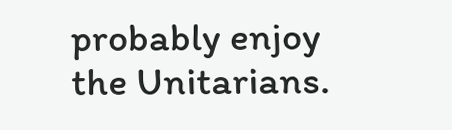probably enjoy the Unitarians.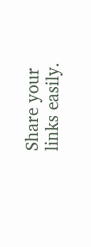Share your links easily.